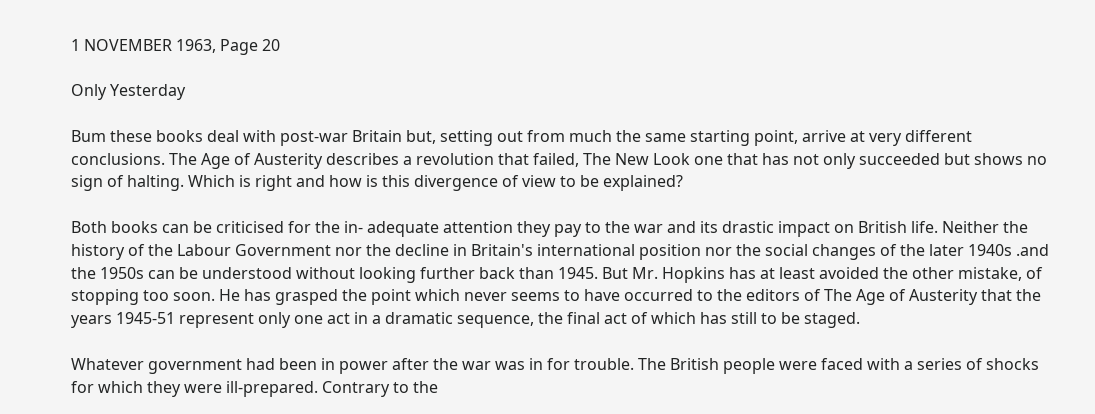1 NOVEMBER 1963, Page 20

Only Yesterday

Bum these books deal with post-war Britain but, setting out from much the same starting point, arrive at very different conclusions. The Age of Austerity describes a revolution that failed, The New Look one that has not only succeeded but shows no sign of halting. Which is right and how is this divergence of view to be explained?

Both books can be criticised for the in- adequate attention they pay to the war and its drastic impact on British life. Neither the history of the Labour Government nor the decline in Britain's international position nor the social changes of the later 1940s .and the 1950s can be understood without looking further back than 1945. But Mr. Hopkins has at least avoided the other mistake, of stopping too soon. He has grasped the point which never seems to have occurred to the editors of The Age of Austerity that the years 1945-51 represent only one act in a dramatic sequence, the final act of which has still to be staged.

Whatever government had been in power after the war was in for trouble. The British people were faced with a series of shocks for which they were ill-prepared. Contrary to the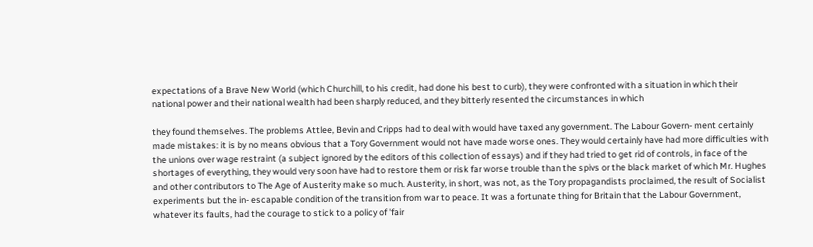expectations of a Brave New World (which Churchill, to his credit, had done his best to curb), they were confronted with a situation in which their national power and their national wealth had been sharply reduced, and they bitterly resented the circumstances in which

they found themselves. The problems Attlee, Bevin and Cripps had to deal with would have taxed any government. The Labour Govern- ment certainly made mistakes: it is by no means obvious that a Tory Government would not have made worse ones. They would certainly have had more difficulties with the unions over wage restraint (a subject ignored by the editors of this collection of essays) and if they had tried to get rid of controls, in face of the shortages of everything, they would very soon have had to restore them or risk far worse trouble than the spivs or the black market of which Mr. Hughes and other contributors to The Age of Austerity make so much. Austerity, in short, was not, as the Tory propagandists proclaimed, the result of Socialist experiments but the in- escapable condition of the transition from war to peace. It was a fortunate thing for Britain that the Labour Government, whatever its faults, had the courage to stick to a policy of 'fair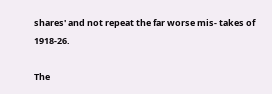shares' and not repeat the far worse mis- takes of 1918-26.

The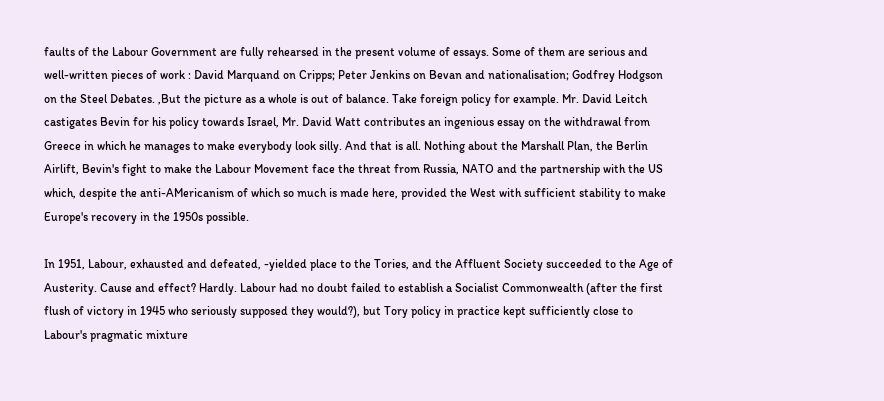faults of the Labour Government are fully rehearsed in the present volume of essays. Some of them are serious and well-written pieces of work : David Marquand on Cripps; Peter Jenkins on Bevan and nationalisation; Godfrey Hodgson on the Steel Debates. ,But the picture as a whole is out of balance. Take foreign policy for example. Mr. David Leitch castigates Bevin for his policy towards Israel, Mr. David Watt contributes an ingenious essay on the withdrawal from Greece in which he manages to make everybody look silly. And that is all. Nothing about the Marshall Plan, the Berlin Airlift, Bevin's fight to make the Labour Movement face the threat from Russia, NATO and the partnership with the US which, despite the anti-AMericanism of which so much is made here, provided the West with sufficient stability to make Europe's recovery in the 1950s possible.

In 1951, Labour, exhausted and defeated, -yielded place to the Tories, and the Affluent Society succeeded to the Age of Austerity. Cause and effect? Hardly. Labour had no doubt failed to establish a Socialist Commonwealth (after the first flush of victory in 1945 who seriously supposed they would?), but Tory policy in practice kept sufficiently close to Labour's pragmatic mixture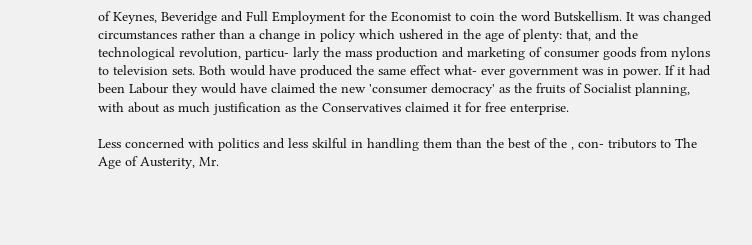of Keynes, Beveridge and Full Employment for the Economist to coin the word Butskellism. It was changed circumstances rather than a change in policy which ushered in the age of plenty: that, and the technological revolution, particu- larly the mass production and marketing of consumer goods from nylons to television sets. Both would have produced the same effect what- ever government was in power. If it had been Labour they would have claimed the new 'consumer democracy' as the fruits of Socialist planning, with about as much justification as the Conservatives claimed it for free enterprise.

Less concerned with politics and less skilful in handling them than the best of the , con- tributors to The Age of Austerity, Mr.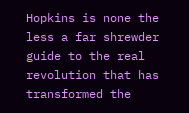Hopkins is none the less a far shrewder guide to the real revolution that has transformed the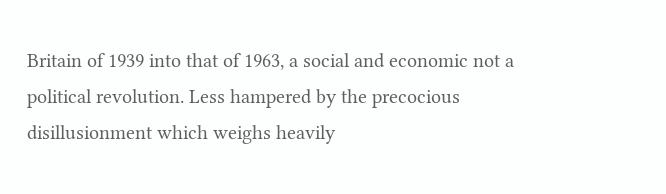Britain of 1939 into that of 1963, a social and economic not a political revolution. Less hampered by the precocious disillusionment which weighs heavily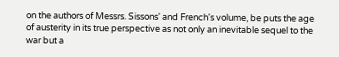on the authors of Messrs. Sissons' and French's volume, be puts the age of austerity in its true perspective as not only an inevitable sequel to the war but a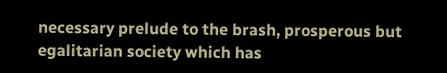necessary prelude to the brash, prosperous but egalitarian society which has